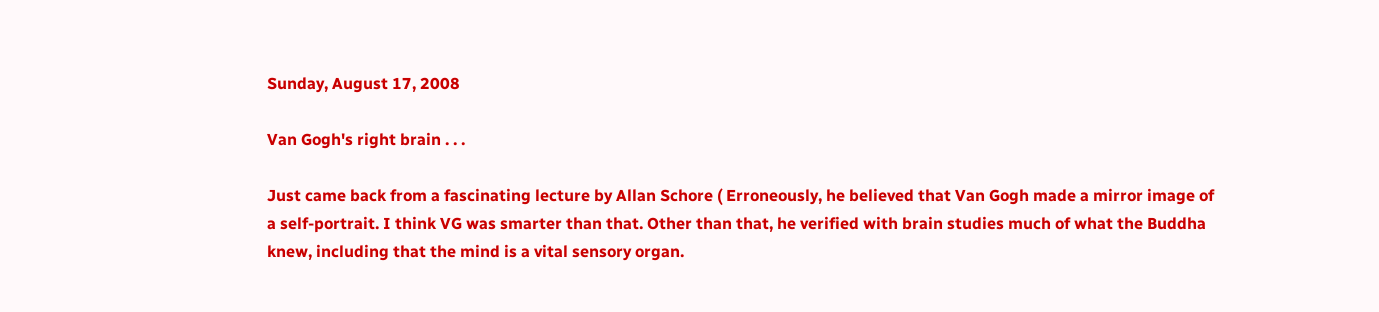Sunday, August 17, 2008

Van Gogh's right brain . . .

Just came back from a fascinating lecture by Allan Schore ( Erroneously, he believed that Van Gogh made a mirror image of a self-portrait. I think VG was smarter than that. Other than that, he verified with brain studies much of what the Buddha knew, including that the mind is a vital sensory organ.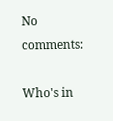No comments:

Who's in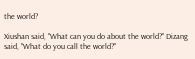the world?

Xiushan said, "What can you do about the world?" Dizang said, "What do you call the world?"